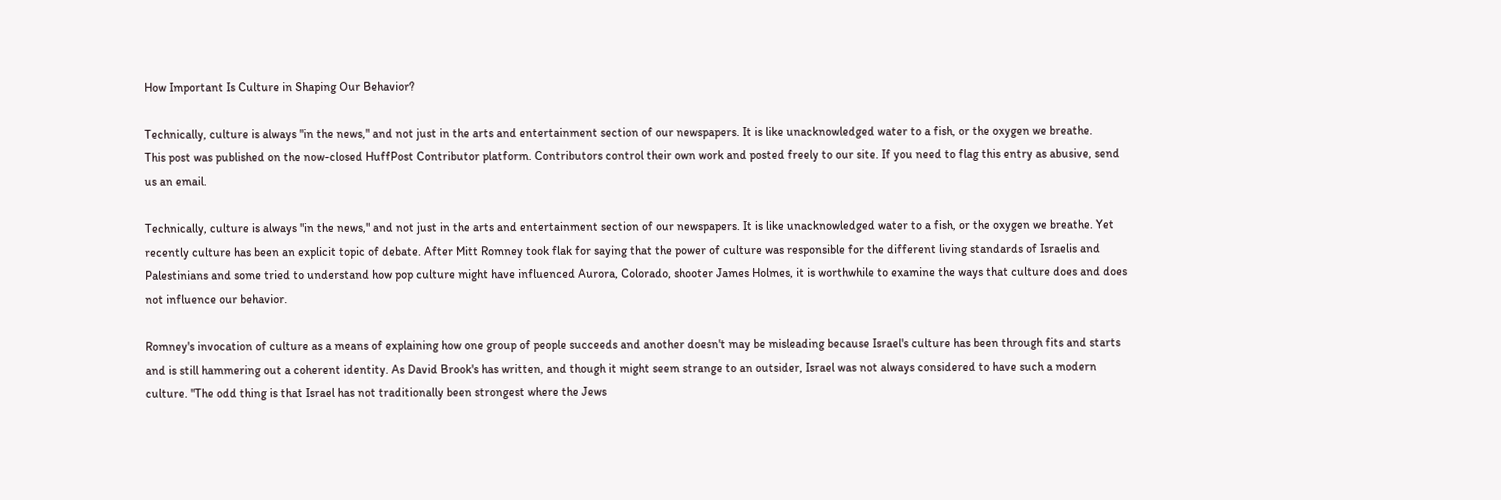How Important Is Culture in Shaping Our Behavior?

Technically, culture is always "in the news," and not just in the arts and entertainment section of our newspapers. It is like unacknowledged water to a fish, or the oxygen we breathe.
This post was published on the now-closed HuffPost Contributor platform. Contributors control their own work and posted freely to our site. If you need to flag this entry as abusive, send us an email.

Technically, culture is always "in the news," and not just in the arts and entertainment section of our newspapers. It is like unacknowledged water to a fish, or the oxygen we breathe. Yet recently culture has been an explicit topic of debate. After Mitt Romney took flak for saying that the power of culture was responsible for the different living standards of Israelis and Palestinians and some tried to understand how pop culture might have influenced Aurora, Colorado, shooter James Holmes, it is worthwhile to examine the ways that culture does and does not influence our behavior.

Romney's invocation of culture as a means of explaining how one group of people succeeds and another doesn't may be misleading because Israel's culture has been through fits and starts and is still hammering out a coherent identity. As David Brook's has written, and though it might seem strange to an outsider, Israel was not always considered to have such a modern culture. "The odd thing is that Israel has not traditionally been strongest where the Jews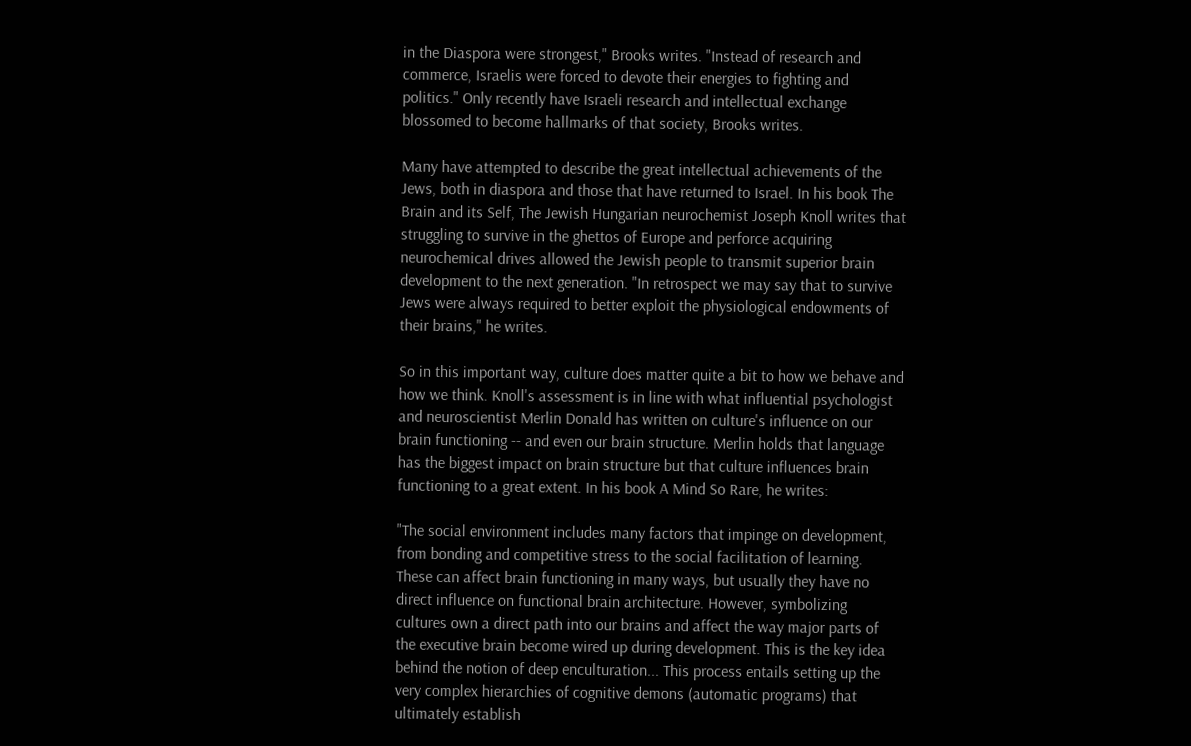in the Diaspora were strongest," Brooks writes. "Instead of research and commerce, Israelis were forced to devote their energies to fighting and politics." Only recently have Israeli research and intellectual exchange blossomed to become hallmarks of that society, Brooks writes.

Many have attempted to describe the great intellectual achievements of the Jews, both in diaspora and those that have returned to Israel. In his book The Brain and its Self, The Jewish Hungarian neurochemist Joseph Knoll writes that struggling to survive in the ghettos of Europe and perforce acquiring neurochemical drives allowed the Jewish people to transmit superior brain development to the next generation. "In retrospect we may say that to survive Jews were always required to better exploit the physiological endowments of their brains," he writes.

So in this important way, culture does matter quite a bit to how we behave and how we think. Knoll's assessment is in line with what influential psychologist and neuroscientist Merlin Donald has written on culture's influence on our brain functioning -- and even our brain structure. Merlin holds that language has the biggest impact on brain structure but that culture influences brain functioning to a great extent. In his book A Mind So Rare, he writes:

"The social environment includes many factors that impinge on development, from bonding and competitive stress to the social facilitation of learning. These can affect brain functioning in many ways, but usually they have no direct influence on functional brain architecture. However, symbolizing cultures own a direct path into our brains and affect the way major parts of the executive brain become wired up during development. This is the key idea behind the notion of deep enculturation... This process entails setting up the very complex hierarchies of cognitive demons (automatic programs) that ultimately establish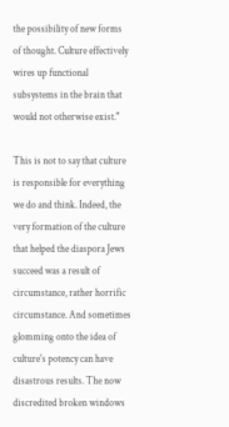the possibility of new forms of thought. Culture effectively wires up functional subsystems in the brain that would not otherwise exist."

This is not to say that culture is responsible for everything we do and think. Indeed, the very formation of the culture that helped the diaspora Jews succeed was a result of circumstance, rather horrific circumstance. And sometimes glomming onto the idea of culture's potency can have disastrous results. The now discredited broken windows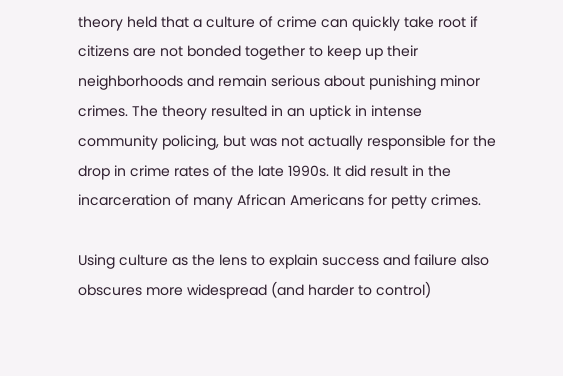theory held that a culture of crime can quickly take root if citizens are not bonded together to keep up their neighborhoods and remain serious about punishing minor crimes. The theory resulted in an uptick in intense community policing, but was not actually responsible for the drop in crime rates of the late 1990s. It did result in the incarceration of many African Americans for petty crimes.

Using culture as the lens to explain success and failure also obscures more widespread (and harder to control)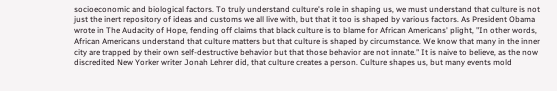socioeconomic and biological factors. To truly understand culture's role in shaping us, we must understand that culture is not just the inert repository of ideas and customs we all live with, but that it too is shaped by various factors. As President Obama wrote in The Audacity of Hope, fending off claims that black culture is to blame for African Americans' plight, "In other words, African Americans understand that culture matters but that culture is shaped by circumstance. We know that many in the inner city are trapped by their own self-destructive behavior but that those behavior are not innate." It is naive to believe, as the now discredited New Yorker writer Jonah Lehrer did, that culture creates a person. Culture shapes us, but many events mold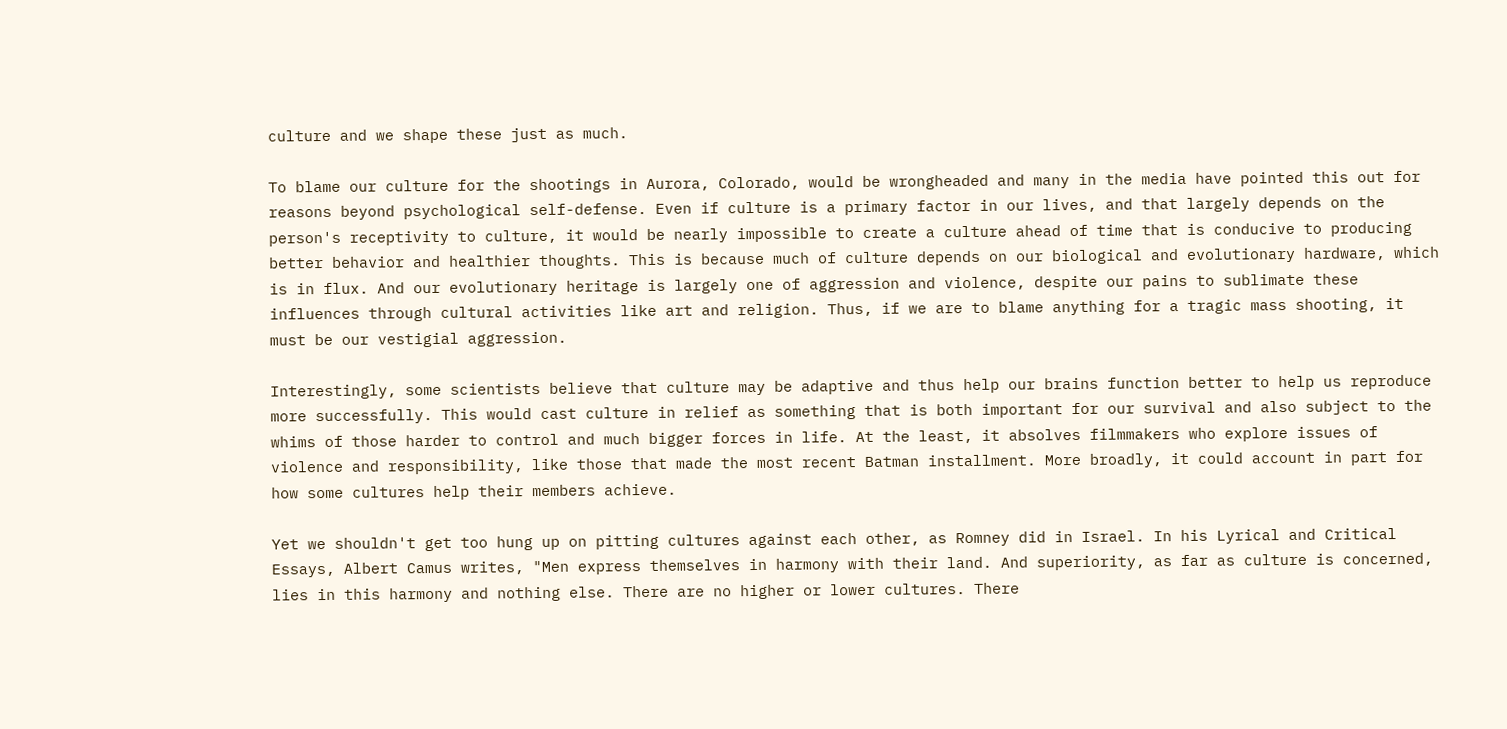culture and we shape these just as much.

To blame our culture for the shootings in Aurora, Colorado, would be wrongheaded and many in the media have pointed this out for reasons beyond psychological self-defense. Even if culture is a primary factor in our lives, and that largely depends on the person's receptivity to culture, it would be nearly impossible to create a culture ahead of time that is conducive to producing better behavior and healthier thoughts. This is because much of culture depends on our biological and evolutionary hardware, which is in flux. And our evolutionary heritage is largely one of aggression and violence, despite our pains to sublimate these influences through cultural activities like art and religion. Thus, if we are to blame anything for a tragic mass shooting, it must be our vestigial aggression.

Interestingly, some scientists believe that culture may be adaptive and thus help our brains function better to help us reproduce more successfully. This would cast culture in relief as something that is both important for our survival and also subject to the whims of those harder to control and much bigger forces in life. At the least, it absolves filmmakers who explore issues of violence and responsibility, like those that made the most recent Batman installment. More broadly, it could account in part for how some cultures help their members achieve.

Yet we shouldn't get too hung up on pitting cultures against each other, as Romney did in Israel. In his Lyrical and Critical Essays, Albert Camus writes, "Men express themselves in harmony with their land. And superiority, as far as culture is concerned, lies in this harmony and nothing else. There are no higher or lower cultures. There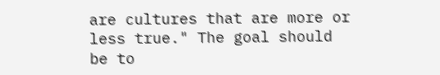are cultures that are more or less true." The goal should be to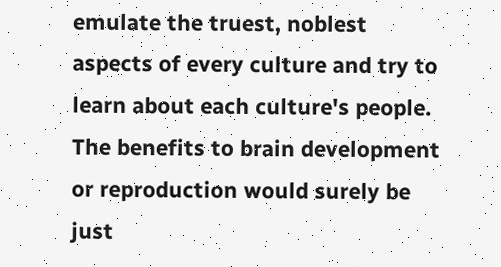emulate the truest, noblest aspects of every culture and try to learn about each culture's people. The benefits to brain development or reproduction would surely be just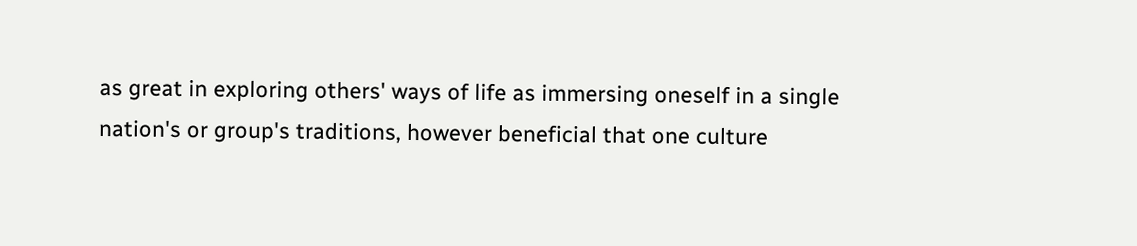as great in exploring others' ways of life as immersing oneself in a single nation's or group's traditions, however beneficial that one culture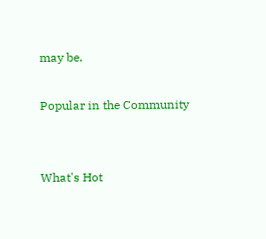may be.

Popular in the Community


What's Hot